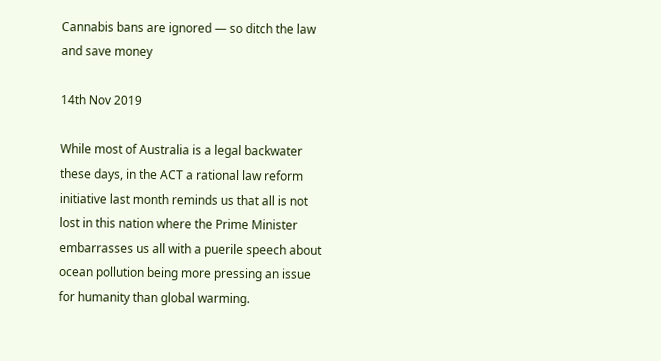Cannabis bans are ignored — so ditch the law and save money

14th Nov 2019

While most of Australia is a legal backwater these days, in the ACT a rational law reform initiative last month reminds us that all is not lost in this nation where the Prime Minister embarrasses us all with a puerile speech about ocean pollution being more pressing an issue for humanity than global warming.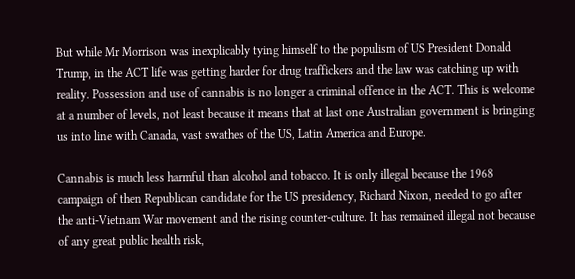But while Mr Morrison was inexplicably tying himself to the populism of US President Donald Trump, in the ACT life was getting harder for drug traffickers and the law was catching up with reality. Possession and use of cannabis is no longer a criminal offence in the ACT. This is welcome at a number of levels, not least because it means that at last one Australian government is bringing us into line with Canada, vast swathes of the US, Latin America and Europe.

Cannabis is much less harmful than alcohol and tobacco. It is only illegal because the 1968 campaign of then Republican candidate for the US presidency, Richard Nixon, needed to go after the anti-Vietnam War movement and the rising counter-culture. It has remained illegal not because of any great public health risk,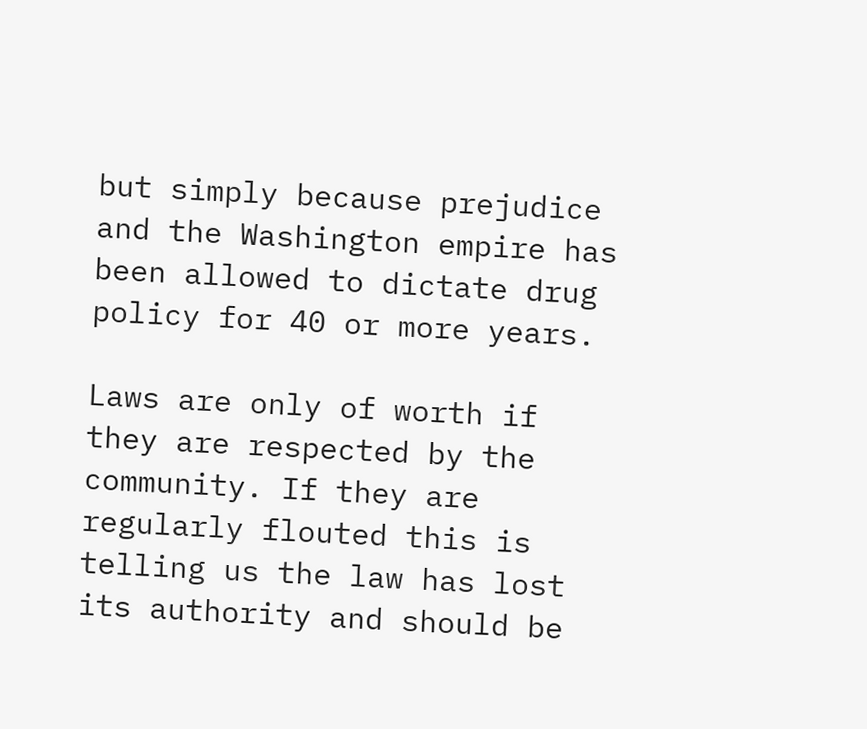but simply because prejudice and the Washington empire has been allowed to dictate drug policy for 40 or more years.

Laws are only of worth if they are respected by the community. If they are regularly flouted this is telling us the law has lost its authority and should be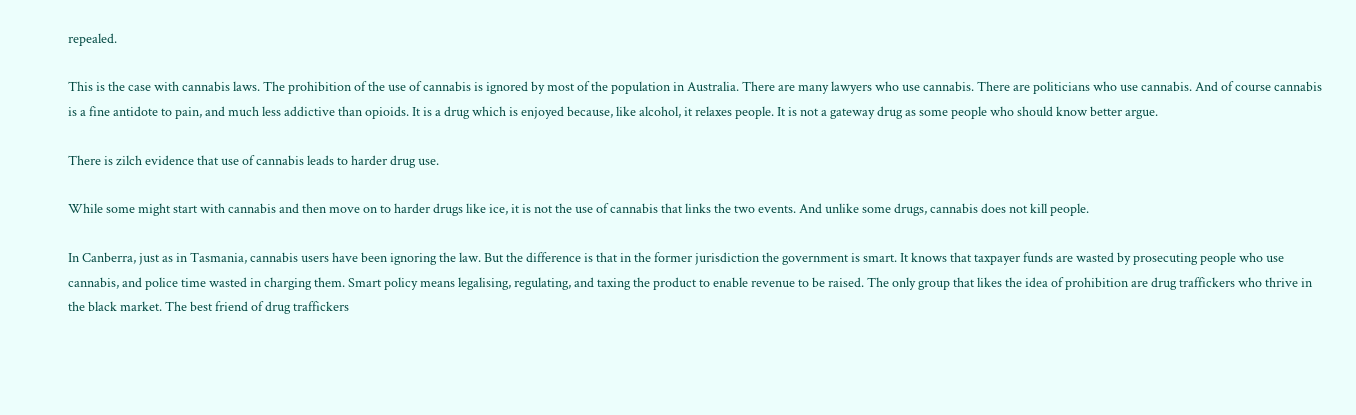repealed.

This is the case with cannabis laws. The prohibition of the use of cannabis is ignored by most of the population in Australia. There are many lawyers who use cannabis. There are politicians who use cannabis. And of course cannabis is a fine antidote to pain, and much less addictive than opioids. It is a drug which is enjoyed because, like alcohol, it relaxes people. It is not a gateway drug as some people who should know better argue.

There is zilch evidence that use of cannabis leads to harder drug use.

While some might start with cannabis and then move on to harder drugs like ice, it is not the use of cannabis that links the two events. And unlike some drugs, cannabis does not kill people.

In Canberra, just as in Tasmania, cannabis users have been ignoring the law. But the difference is that in the former jurisdiction the government is smart. It knows that taxpayer funds are wasted by prosecuting people who use cannabis, and police time wasted in charging them. Smart policy means legalising, regulating, and taxing the product to enable revenue to be raised. The only group that likes the idea of prohibition are drug traffickers who thrive in the black market. The best friend of drug traffickers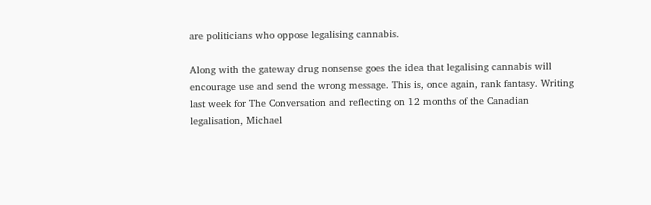are politicians who oppose legalising cannabis.

Along with the gateway drug nonsense goes the idea that legalising cannabis will encourage use and send the wrong message. This is, once again, rank fantasy. Writing last week for The Conversation and reflecting on 12 months of the Canadian legalisation, Michael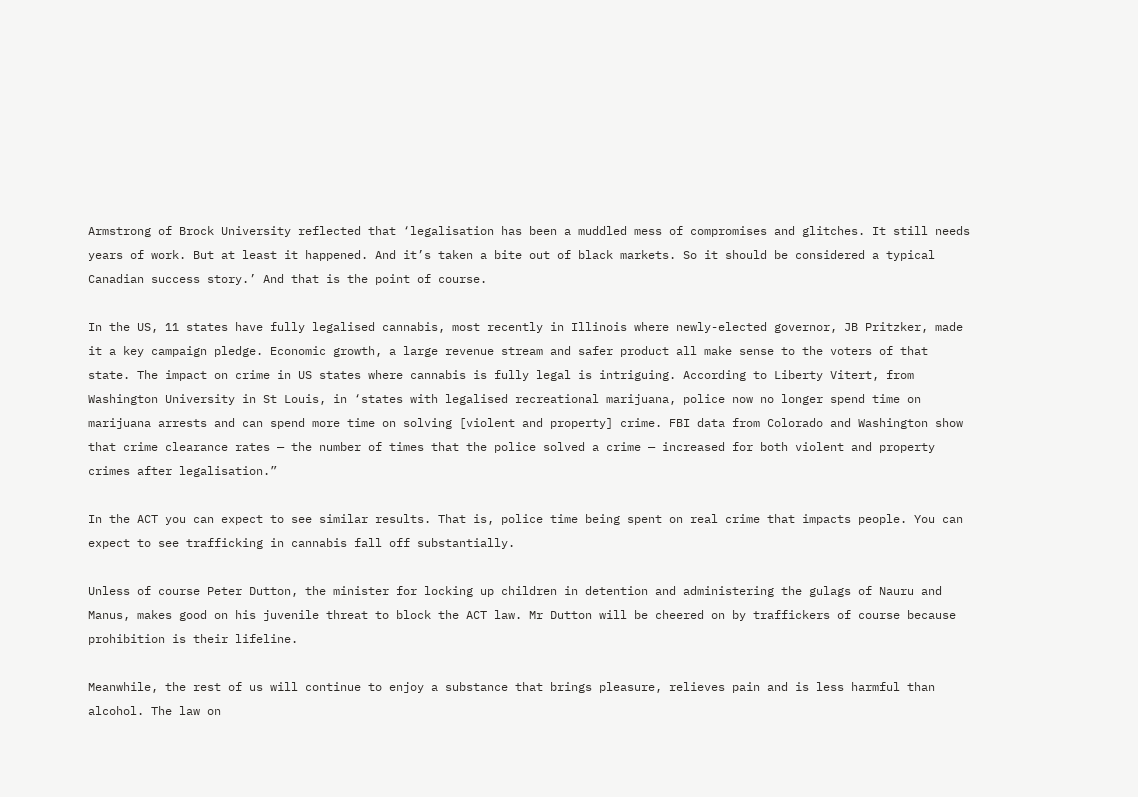Armstrong of Brock University reflected that ‘legalisation has been a muddled mess of compromises and glitches. It still needs years of work. But at least it happened. And it’s taken a bite out of black markets. So it should be considered a typical Canadian success story.’ And that is the point of course.

In the US, 11 states have fully legalised cannabis, most recently in Illinois where newly-elected governor, JB Pritzker, made it a key campaign pledge. Economic growth, a large revenue stream and safer product all make sense to the voters of that state. The impact on crime in US states where cannabis is fully legal is intriguing. According to Liberty Vitert, from Washington University in St Louis, in ‘states with legalised recreational marijuana, police now no longer spend time on marijuana arrests and can spend more time on solving [violent and property] crime. FBI data from Colorado and Washington show that crime clearance rates — the number of times that the police solved a crime — increased for both violent and property crimes after legalisation.”

In the ACT you can expect to see similar results. That is, police time being spent on real crime that impacts people. You can expect to see trafficking in cannabis fall off substantially.

Unless of course Peter Dutton, the minister for locking up children in detention and administering the gulags of Nauru and Manus, makes good on his juvenile threat to block the ACT law. Mr Dutton will be cheered on by traffickers of course because prohibition is their lifeline.

Meanwhile, the rest of us will continue to enjoy a substance that brings pleasure, relieves pain and is less harmful than alcohol. The law on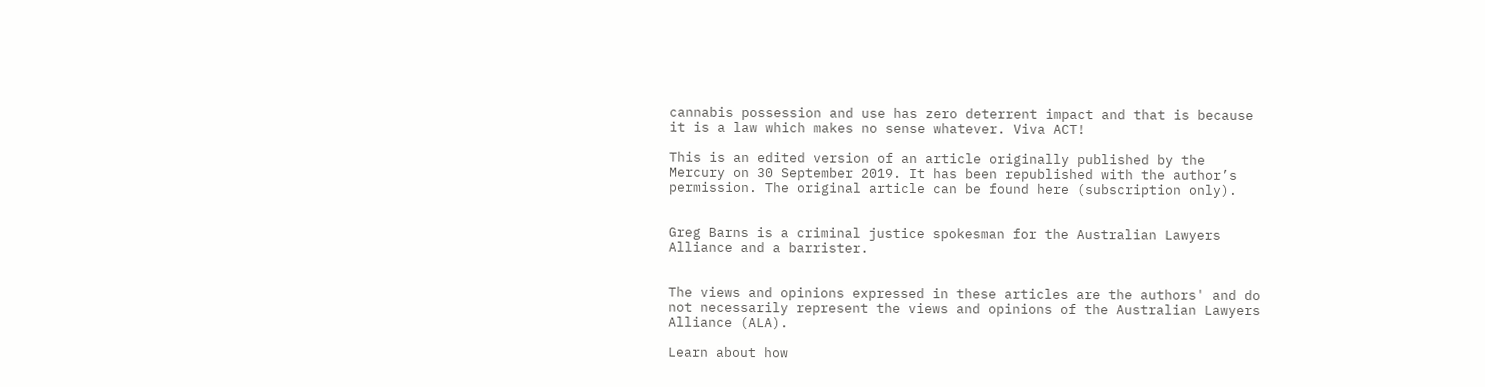cannabis possession and use has zero deterrent impact and that is because it is a law which makes no sense whatever. Viva ACT!

This is an edited version of an article originally published by the Mercury on 30 September 2019. It has been republished with the author’s permission. The original article can be found here (subscription only).


Greg Barns is a criminal justice spokesman for the Australian Lawyers Alliance and a barrister.


The views and opinions expressed in these articles are the authors' and do not necessarily represent the views and opinions of the Australian Lawyers Alliance (ALA).

Learn about how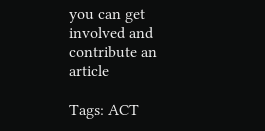you can get involved and contribute an article

Tags: ACT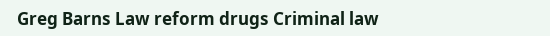Greg Barns Law reform drugs Criminal law